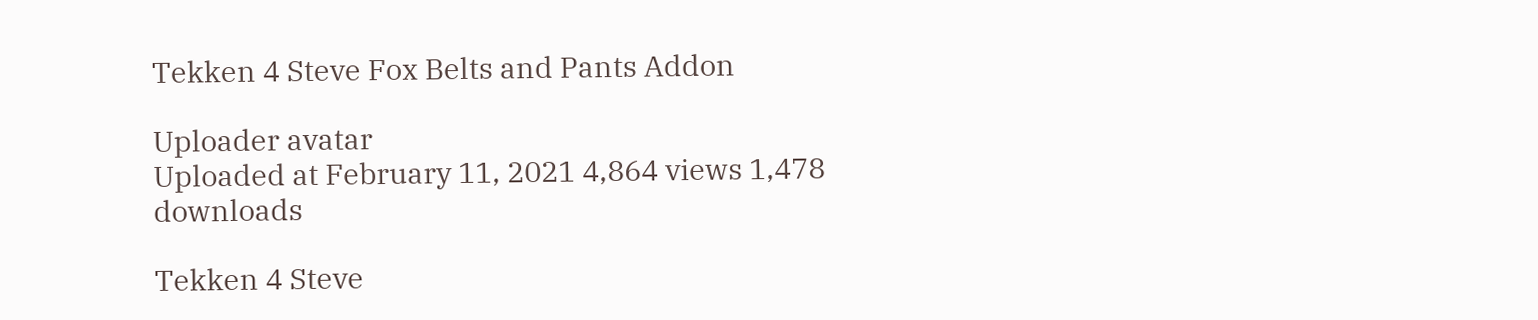Tekken 4 Steve Fox Belts and Pants Addon

Uploader avatar
Uploaded at February 11, 2021 4,864 views 1,478 downloads

Tekken 4 Steve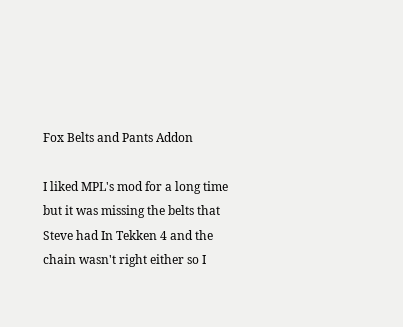Fox Belts and Pants Addon

I liked MPL's mod for a long time but it was missing the belts that Steve had In Tekken 4 and the chain wasn't right either so I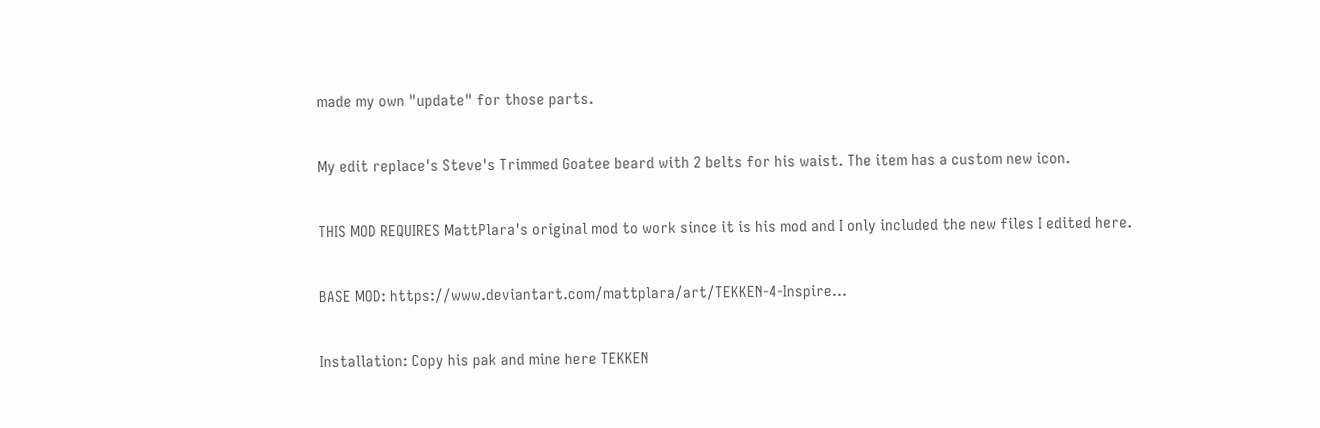made my own "update" for those parts.

My edit replace's Steve's Trimmed Goatee beard with 2 belts for his waist. The item has a custom new icon.

THIS MOD REQUIRES MattPlara's original mod to work since it is his mod and I only included the new files I edited here.

BASE MOD: https://www.deviantart.com/mattplara/art/TEKKEN-4-Inspire...

Installation: Copy his pak and mine here TEKKEN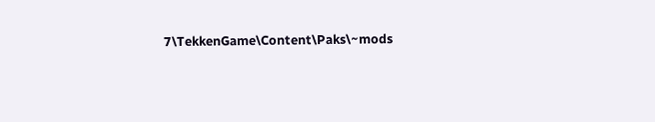7\TekkenGame\Content\Paks\~mods